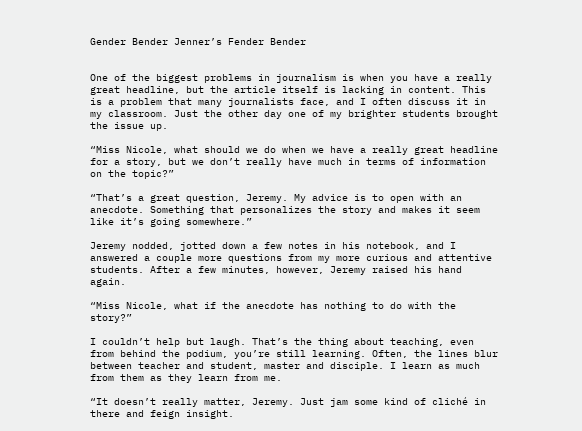Gender Bender Jenner’s Fender Bender


One of the biggest problems in journalism is when you have a really great headline, but the article itself is lacking in content. This is a problem that many journalists face, and I often discuss it in my classroom. Just the other day one of my brighter students brought the issue up.

“Miss Nicole, what should we do when we have a really great headline for a story, but we don’t really have much in terms of information on the topic?”

“That’s a great question, Jeremy. My advice is to open with an anecdote. Something that personalizes the story and makes it seem like it’s going somewhere.”

Jeremy nodded, jotted down a few notes in his notebook, and I answered a couple more questions from my more curious and attentive students. After a few minutes, however, Jeremy raised his hand again.

“Miss Nicole, what if the anecdote has nothing to do with the story?”

I couldn’t help but laugh. That’s the thing about teaching, even from behind the podium, you’re still learning. Often, the lines blur between teacher and student, master and disciple. I learn as much from them as they learn from me.

“It doesn’t really matter, Jeremy. Just jam some kind of cliché in there and feign insight.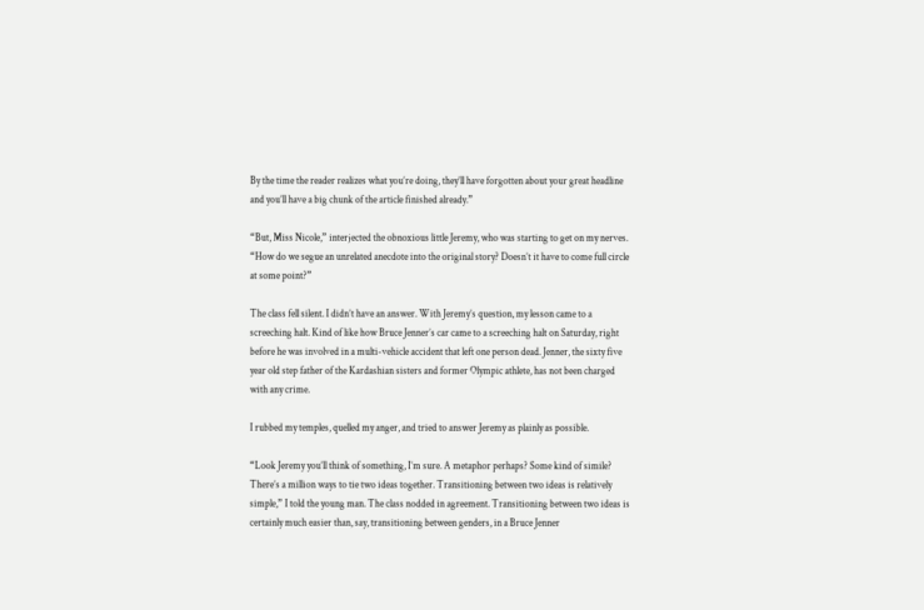By the time the reader realizes what you’re doing, they’ll have forgotten about your great headline and you’ll have a big chunk of the article finished already.”

“But, Miss Nicole,” interjected the obnoxious little Jeremy, who was starting to get on my nerves. “How do we segue an unrelated anecdote into the original story? Doesn’t it have to come full circle at some point?”

The class fell silent. I didn’t have an answer. With Jeremy’s question, my lesson came to a screeching halt. Kind of like how Bruce Jenner’s car came to a screeching halt on Saturday, right before he was involved in a multi-vehicle accident that left one person dead. Jenner, the sixty five year old step father of the Kardashian sisters and former Olympic athlete, has not been charged with any crime.

I rubbed my temples, quelled my anger, and tried to answer Jeremy as plainly as possible.

“Look Jeremy you’ll think of something, I’m sure. A metaphor perhaps? Some kind of simile? There’s a million ways to tie two ideas together. Transitioning between two ideas is relatively simple,” I told the young man. The class nodded in agreement. Transitioning between two ideas is certainly much easier than, say, transitioning between genders, in a Bruce Jenner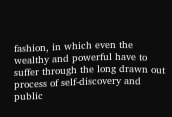fashion, in which even the wealthy and powerful have to suffer through the long drawn out process of self-discovery and public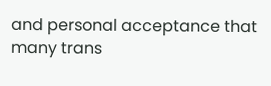and personal acceptance that many trans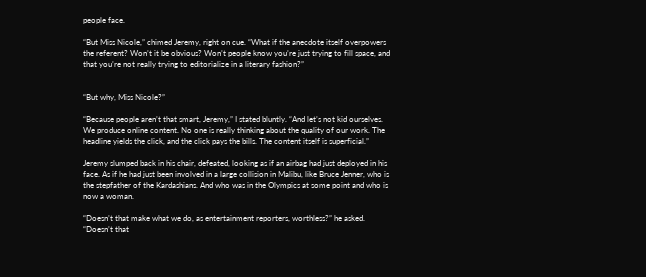people face.

“But Miss Nicole,” chimed Jeremy, right on cue. “What if the anecdote itself overpowers the referent? Won’t it be obvious? Won’t people know you’re just trying to fill space, and that you’re not really trying to editorialize in a literary fashion?”


“But why, Miss Nicole?”

“Because people aren’t that smart, Jeremy,” I stated bluntly. “And let’s not kid ourselves. We produce online content. No one is really thinking about the quality of our work. The headline yields the click, and the click pays the bills. The content itself is superficial.”

Jeremy slumped back in his chair, defeated, looking as if an airbag had just deployed in his face. As if he had just been involved in a large collision in Malibu, like Bruce Jenner, who is the stepfather of the Kardashians. And who was in the Olympics at some point and who is now a woman.

“Doesn’t that make what we do, as entertainment reporters, worthless?” he asked. “Doesn’t that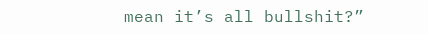mean it’s all bullshit?”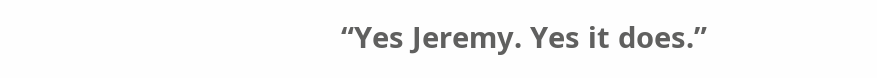“Yes Jeremy. Yes it does.”